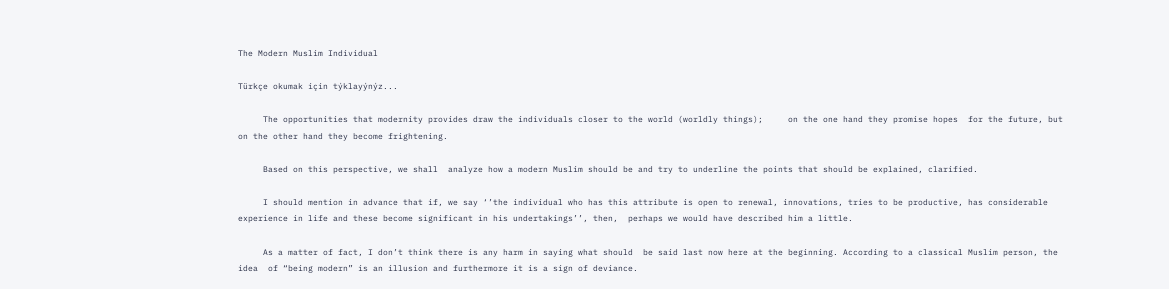The Modern Muslim Individual

Türkçe okumak için týklayýnýz...

     The opportunities that modernity provides draw the individuals closer to the world (worldly things);     on the one hand they promise hopes  for the future, but  on the other hand they become frightening.

     Based on this perspective, we shall  analyze how a modern Muslim should be and try to underline the points that should be explained, clarified.

     I should mention in advance that if, we say ‘’the individual who has this attribute is open to renewal, innovations, tries to be productive, has considerable experience in life and these become significant in his undertakings’’, then,  perhaps we would have described him a little.

     As a matter of fact, I don’t think there is any harm in saying what should  be said last now here at the beginning. According to a classical Muslim person, the idea  of “being modern” is an illusion and furthermore it is a sign of deviance.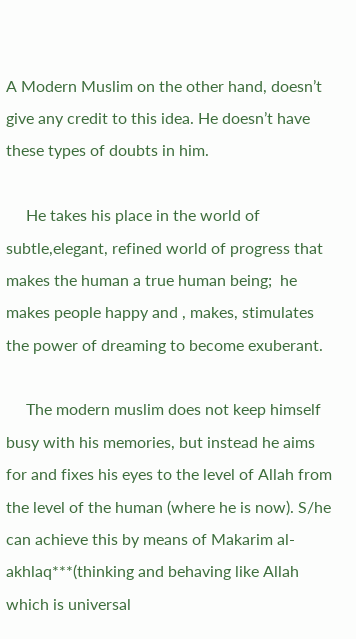A Modern Muslim on the other hand, doesn’t give any credit to this idea. He doesn’t have these types of doubts in him.

     He takes his place in the world of subtle,elegant, refined world of progress that makes the human a true human being;  he makes people happy and , makes, stimulates the power of dreaming to become exuberant.

     The modern muslim does not keep himself busy with his memories, but instead he aims for and fixes his eyes to the level of Allah from the level of the human (where he is now). S/he can achieve this by means of Makarim al-akhlaq***(thinking and behaving like Allah  which is universal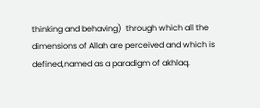thinking and behaving)  through which all the dimensions of Allah are perceived and which is  defined,named as a paradigm of akhlaq.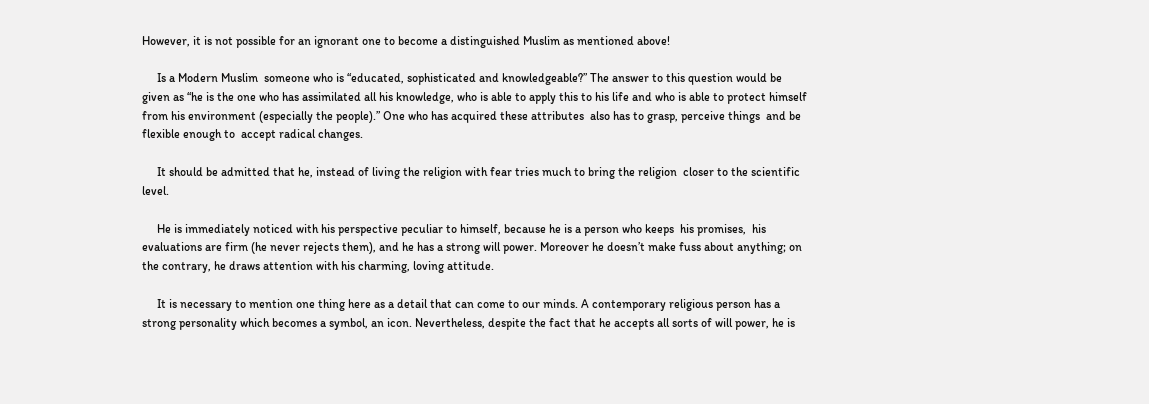However, it is not possible for an ignorant one to become a distinguished Muslim as mentioned above!

     Is a Modern Muslim  someone who is “educated, sophisticated and knowledgeable?” The answer to this question would be given as “he is the one who has assimilated all his knowledge, who is able to apply this to his life and who is able to protect himself from his environment (especially the people).” One who has acquired these attributes  also has to grasp, perceive things  and be flexible enough to  accept radical changes.

     It should be admitted that he, instead of living the religion with fear tries much to bring the religion  closer to the scientific level.

     He is immediately noticed with his perspective peculiar to himself, because he is a person who keeps  his promises,  his evaluations are firm (he never rejects them), and he has a strong will power. Moreover he doesn’t make fuss about anything; on the contrary, he draws attention with his charming, loving attitude.

     It is necessary to mention one thing here as a detail that can come to our minds. A contemporary religious person has a strong personality which becomes a symbol, an icon. Nevertheless, despite the fact that he accepts all sorts of will power, he is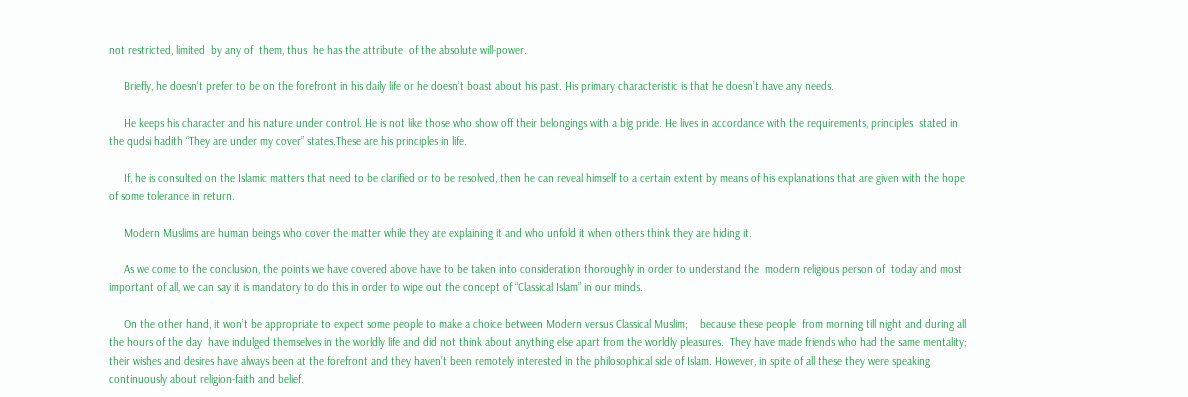not restricted, limited  by any of  them, thus  he has the attribute  of the absolute will-power.

     Briefly, he doesn’t prefer to be on the forefront in his daily life or he doesn’t boast about his past. His primary characteristic is that he doesn’t have any needs.

     He keeps his character and his nature under control. He is not like those who show off their belongings with a big pride. He lives in accordance with the requirements, principles  stated in the qudsi hadith “They are under my cover” states.These are his principles in life.

     If, he is consulted on the Islamic matters that need to be clarified or to be resolved, then he can reveal himself to a certain extent by means of his explanations that are given with the hope of some tolerance in return.

     Modern Muslims are human beings who cover the matter while they are explaining it and who unfold it when others think they are hiding it.

     As we come to the conclusion, the points we have covered above have to be taken into consideration thoroughly in order to understand the  modern religious person of  today and most important of all, we can say it is mandatory to do this in order to wipe out the concept of “Classical Islam” in our minds.

     On the other hand, it won’t be appropriate to expect some people to make a choice between Modern versus Classical Muslim;    because these people  from morning till night and during all the hours of the day  have indulged themselves in the worldly life and did not think about anything else apart from the worldly pleasures.  They have made friends who had the same mentality;   their wishes and desires have always been at the forefront and they haven’t been remotely interested in the philosophical side of Islam. However, in spite of all these they were speaking continuously about religion-faith and belief.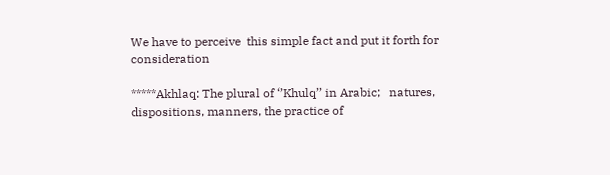We have to perceive  this simple fact and put it forth for consideration

*****Akhlaq: The plural of ‘’Khulq’’ in Arabic;   natures, dispositions, manners, the practice of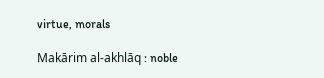virtue, morals

Makārim al-akhlāq : noble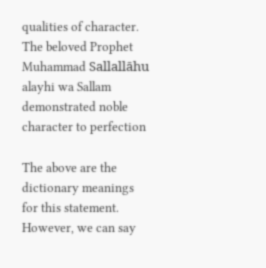qualities of character. The beloved Prophet Muhammad Sallallāhu alayhi wa Sallam demonstrated noble character to perfection

The above are the dictionary meanings  for this statement.  However, we can say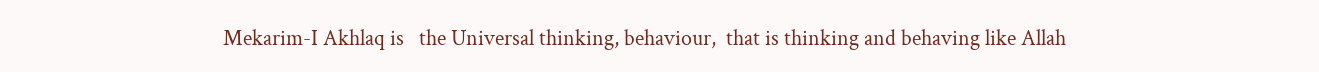Mekarim-I Akhlaq is   the Universal thinking, behaviour,  that is thinking and behaving like Allah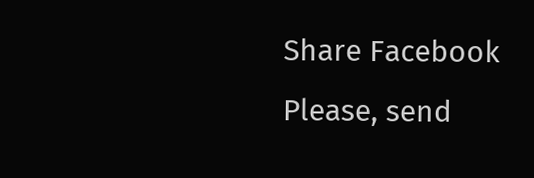Share Facebook
Please, send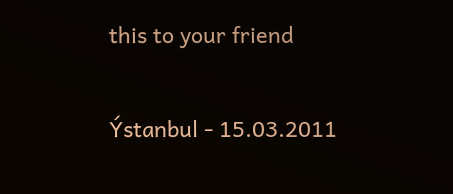this to your friend


Ýstanbul - 15.03.2011